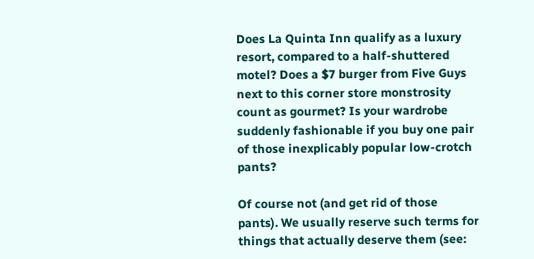Does La Quinta Inn qualify as a luxury resort, compared to a half-shuttered motel? Does a $7 burger from Five Guys next to this corner store monstrosity count as gourmet? Is your wardrobe suddenly fashionable if you buy one pair of those inexplicably popular low-crotch pants?

Of course not (and get rid of those pants). We usually reserve such terms for things that actually deserve them (see: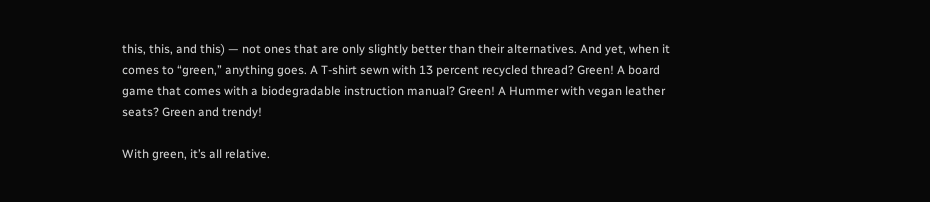this, this, and this) — not ones that are only slightly better than their alternatives. And yet, when it comes to “green,” anything goes. A T-shirt sewn with 13 percent recycled thread? Green! A board game that comes with a biodegradable instruction manual? Green! A Hummer with vegan leather seats? Green and trendy!

With green, it’s all relative.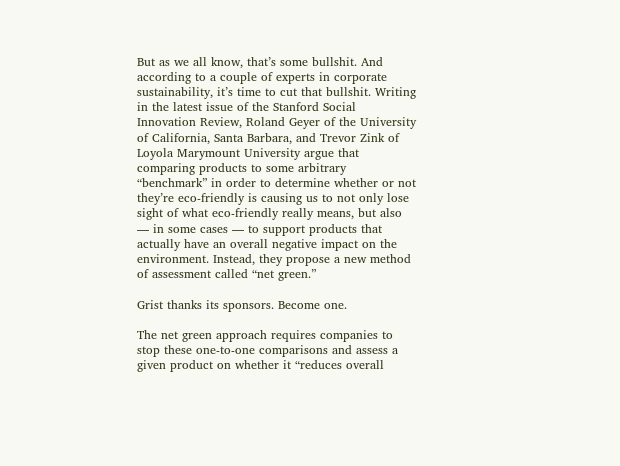But as we all know, that’s some bullshit. And according to a couple of experts in corporate sustainability, it’s time to cut that bullshit. Writing in the latest issue of the Stanford Social Innovation Review, Roland Geyer of the University of California, Santa Barbara, and Trevor Zink of Loyola Marymount University argue that comparing products to some arbitrary “benchmark” in order to determine whether or not they’re eco-friendly is causing us to not only lose sight of what eco-friendly really means, but also — in some cases — to support products that actually have an overall negative impact on the environment. Instead, they propose a new method of assessment called “net green.”

Grist thanks its sponsors. Become one.

The net green approach requires companies to stop these one-to-one comparisons and assess a given product on whether it “reduces overall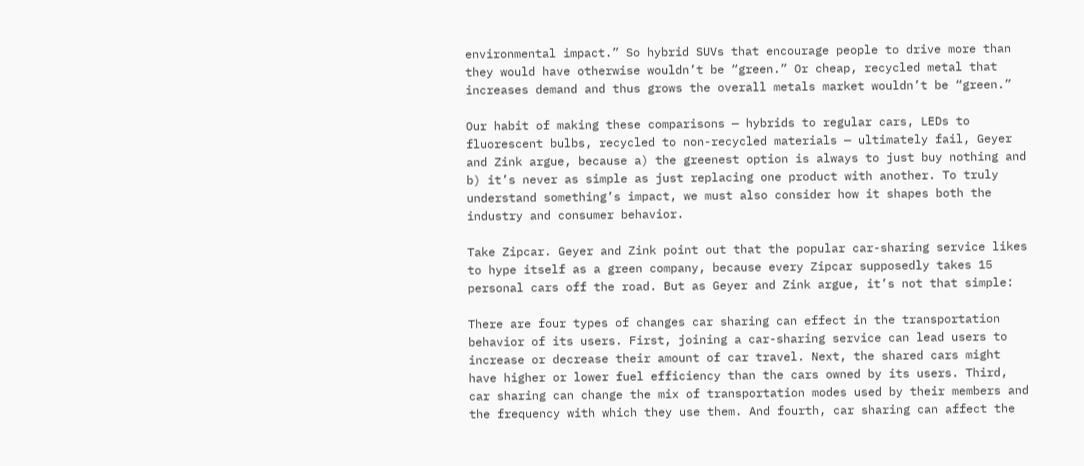environmental impact.” So hybrid SUVs that encourage people to drive more than they would have otherwise wouldn’t be “green.” Or cheap, recycled metal that increases demand and thus grows the overall metals market wouldn’t be “green.”

Our habit of making these comparisons — hybrids to regular cars, LEDs to fluorescent bulbs, recycled to non-recycled materials — ultimately fail, Geyer and Zink argue, because a) the greenest option is always to just buy nothing and b) it’s never as simple as just replacing one product with another. To truly understand something’s impact, we must also consider how it shapes both the industry and consumer behavior.

Take Zipcar. Geyer and Zink point out that the popular car-sharing service likes to hype itself as a green company, because every Zipcar supposedly takes 15 personal cars off the road. But as Geyer and Zink argue, it’s not that simple:

There are four types of changes car sharing can effect in the transportation behavior of its users. First, joining a car-sharing service can lead users to increase or decrease their amount of car travel. Next, the shared cars might have higher or lower fuel efficiency than the cars owned by its users. Third, car sharing can change the mix of transportation modes used by their members and the frequency with which they use them. And fourth, car sharing can affect the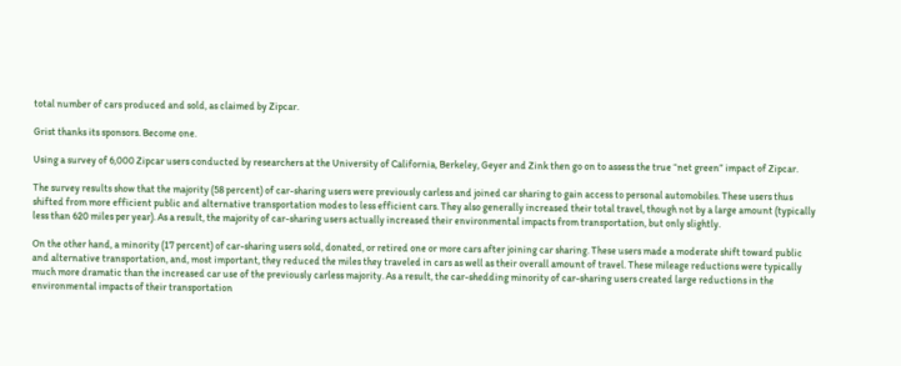total number of cars produced and sold, as claimed by Zipcar.

Grist thanks its sponsors. Become one.

Using a survey of 6,000 Zipcar users conducted by researchers at the University of California, Berkeley, Geyer and Zink then go on to assess the true “net green” impact of Zipcar.

The survey results show that the majority (58 percent) of car-sharing users were previously carless and joined car sharing to gain access to personal automobiles. These users thus shifted from more efficient public and alternative transportation modes to less efficient cars. They also generally increased their total travel, though not by a large amount (typically less than 620 miles per year). As a result, the majority of car-sharing users actually increased their environmental impacts from transportation, but only slightly.

On the other hand, a minority (17 percent) of car-sharing users sold, donated, or retired one or more cars after joining car sharing. These users made a moderate shift toward public and alternative transportation, and, most important, they reduced the miles they traveled in cars as well as their overall amount of travel. These mileage reductions were typically much more dramatic than the increased car use of the previously carless majority. As a result, the car-shedding minority of car-sharing users created large reductions in the environmental impacts of their transportation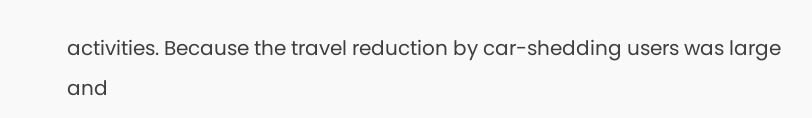activities. Because the travel reduction by car-shedding users was large and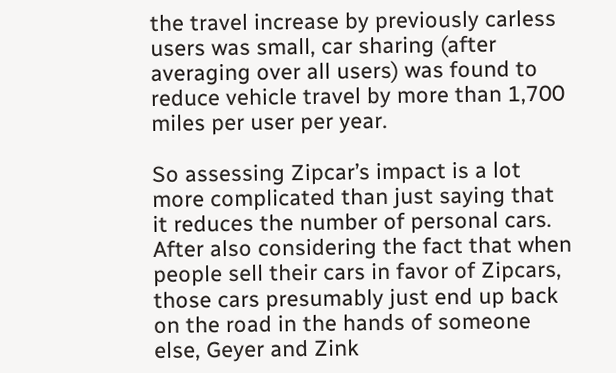the travel increase by previously carless users was small, car sharing (after averaging over all users) was found to reduce vehicle travel by more than 1,700 miles per user per year.

So assessing Zipcar’s impact is a lot more complicated than just saying that it reduces the number of personal cars. After also considering the fact that when people sell their cars in favor of Zipcars, those cars presumably just end up back on the road in the hands of someone else, Geyer and Zink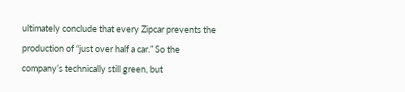ultimately conclude that every Zipcar prevents the production of “just over half a car.” So the company’s technically still green, but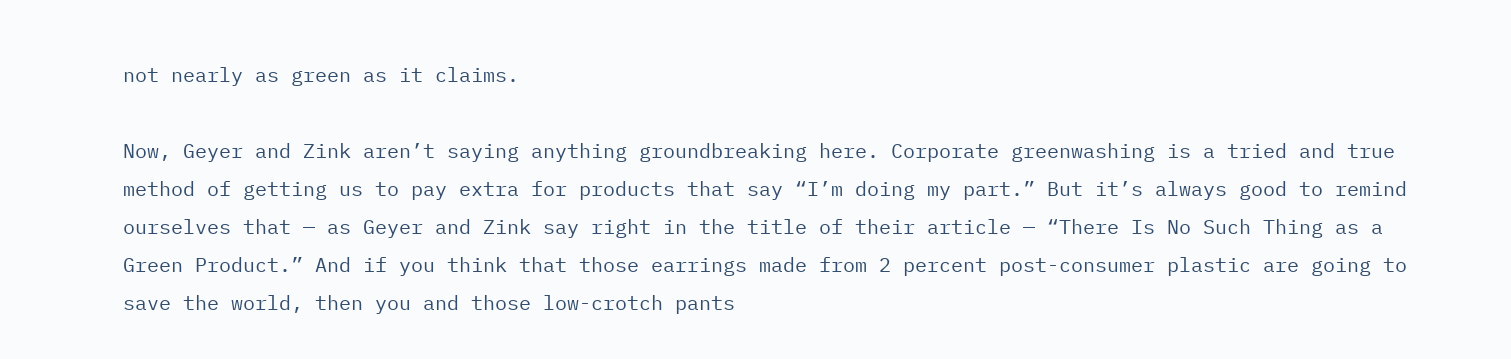not nearly as green as it claims.

Now, Geyer and Zink aren’t saying anything groundbreaking here. Corporate greenwashing is a tried and true method of getting us to pay extra for products that say “I’m doing my part.” But it’s always good to remind ourselves that — as Geyer and Zink say right in the title of their article — “There Is No Such Thing as a Green Product.” And if you think that those earrings made from 2 percent post-consumer plastic are going to save the world, then you and those low-crotch pants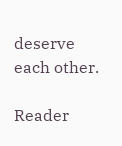deserve each other.

Reader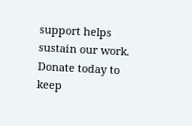support helps sustain our work. Donate today to keep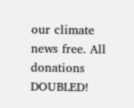our climate news free. All donations DOUBLED!